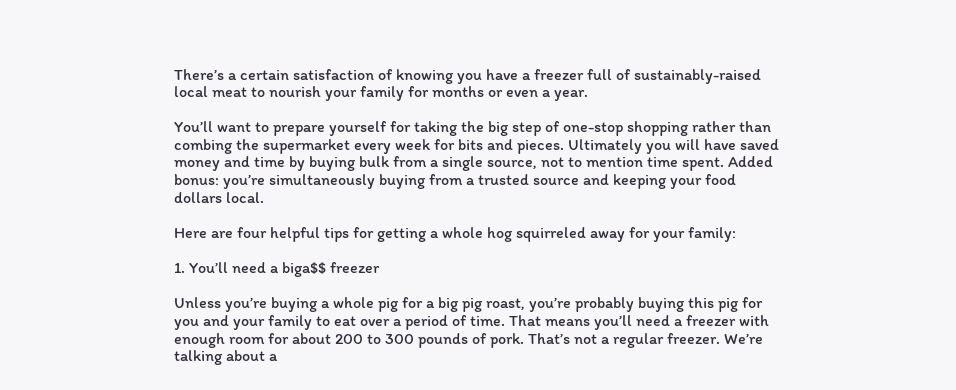There’s a certain satisfaction of knowing you have a freezer full of sustainably-raised local meat to nourish your family for months or even a year.

You’ll want to prepare yourself for taking the big step of one-stop shopping rather than combing the supermarket every week for bits and pieces. Ultimately you will have saved money and time by buying bulk from a single source, not to mention time spent. Added bonus: you’re simultaneously buying from a trusted source and keeping your food dollars local.

Here are four helpful tips for getting a whole hog squirreled away for your family:

1. You’ll need a biga$$ freezer

Unless you’re buying a whole pig for a big pig roast, you’re probably buying this pig for you and your family to eat over a period of time. That means you’ll need a freezer with enough room for about 200 to 300 pounds of pork. That’s not a regular freezer. We’re talking about a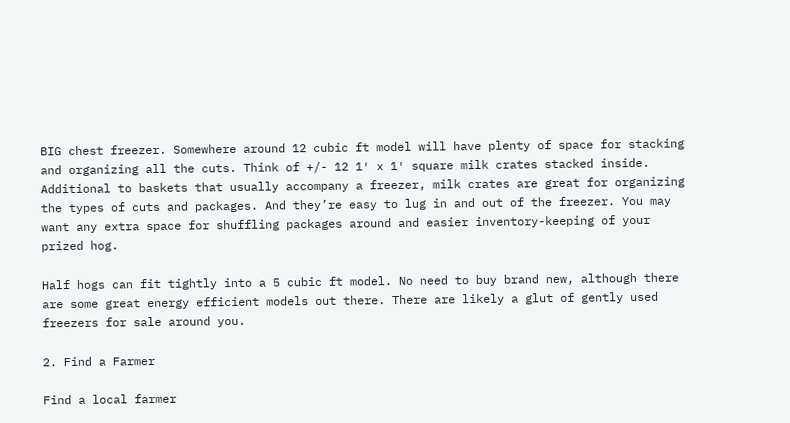BIG chest freezer. Somewhere around 12 cubic ft model will have plenty of space for stacking and organizing all the cuts. Think of +/- 12 1′ x 1′ square milk crates stacked inside. Additional to baskets that usually accompany a freezer, milk crates are great for organizing the types of cuts and packages. And they’re easy to lug in and out of the freezer. You may want any extra space for shuffling packages around and easier inventory-keeping of your prized hog.

Half hogs can fit tightly into a 5 cubic ft model. No need to buy brand new, although there are some great energy efficient models out there. There are likely a glut of gently used freezers for sale around you.

2. Find a Farmer

Find a local farmer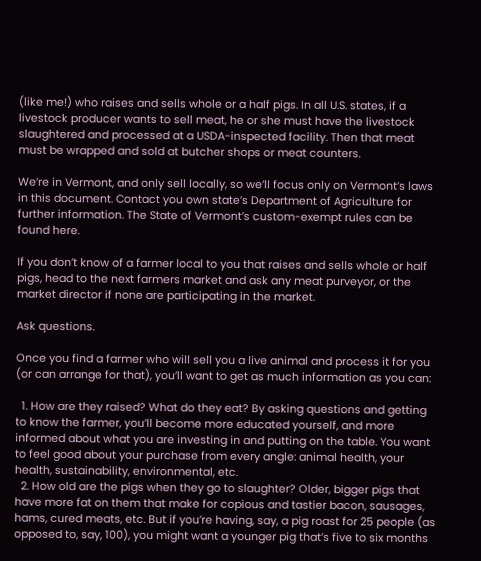(like me!) who raises and sells whole or a half pigs. In all U.S. states, if a livestock producer wants to sell meat, he or she must have the livestock slaughtered and processed at a USDA-inspected facility. Then that meat must be wrapped and sold at butcher shops or meat counters.

We’re in Vermont, and only sell locally, so we’ll focus only on Vermont’s laws in this document. Contact you own state’s Department of Agriculture for further information. The State of Vermont’s custom-exempt rules can be found here.

If you don’t know of a farmer local to you that raises and sells whole or half pigs, head to the next farmers market and ask any meat purveyor, or the market director if none are participating in the market.

Ask questions.

Once you find a farmer who will sell you a live animal and process it for you (or can arrange for that), you’ll want to get as much information as you can:

  1. How are they raised? What do they eat? By asking questions and getting to know the farmer, you’ll become more educated yourself, and more informed about what you are investing in and putting on the table. You want to feel good about your purchase from every angle: animal health, your health, sustainability, environmental, etc.
  2. How old are the pigs when they go to slaughter? Older, bigger pigs that have more fat on them that make for copious and tastier bacon, sausages, hams, cured meats, etc. But if you’re having, say, a pig roast for 25 people (as opposed to, say, 100), you might want a younger pig that’s five to six months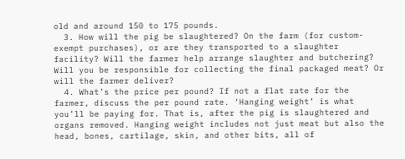old and around 150 to 175 pounds.
  3. How will the pig be slaughtered? On the farm (for custom-exempt purchases), or are they transported to a slaughter facility? Will the farmer help arrange slaughter and butchering? Will you be responsible for collecting the final packaged meat? Or will the farmer deliver?
  4. What’s the price per pound? If not a flat rate for the farmer, discuss the per pound rate. ‘Hanging weight’ is what you’ll be paying for. That is, after the pig is slaughtered and organs removed. Hanging weight includes not just meat but also the head, bones, cartilage, skin, and other bits, all of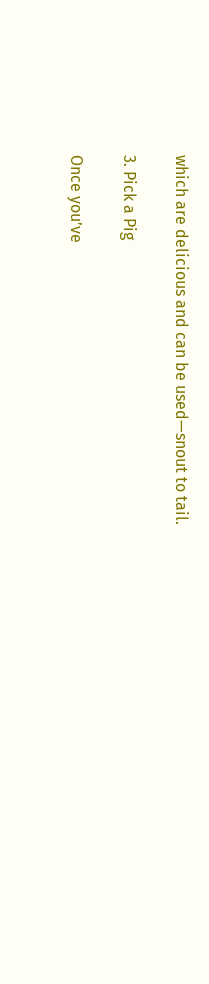which are delicious and can be used—snout to tail.

3. Pick a Pig

Once you’ve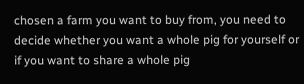chosen a farm you want to buy from, you need to decide whether you want a whole pig for yourself or if you want to share a whole pig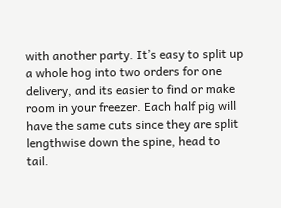with another party. It’s easy to split up a whole hog into two orders for one delivery, and its easier to find or make room in your freezer. Each half pig will have the same cuts since they are split lengthwise down the spine, head to tail.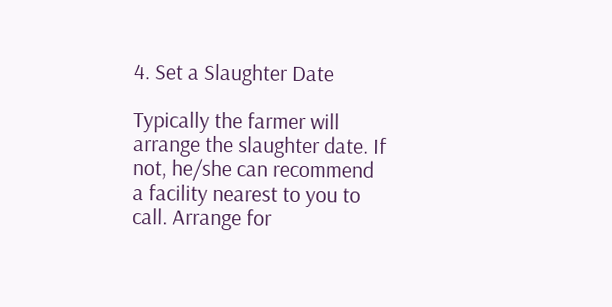4. Set a Slaughter Date

Typically the farmer will arrange the slaughter date. If not, he/she can recommend a facility nearest to you to call. Arrange for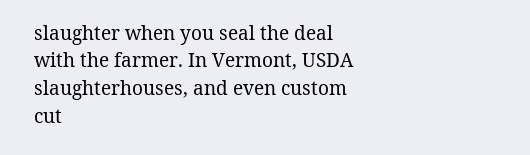slaughter when you seal the deal with the farmer. In Vermont, USDA slaughterhouses, and even custom cut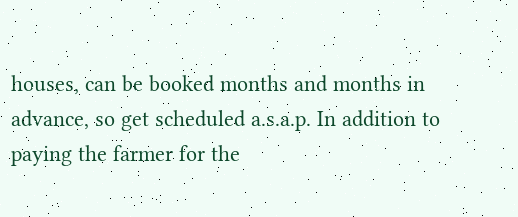houses, can be booked months and months in advance, so get scheduled a.s.a.p. In addition to paying the farmer for the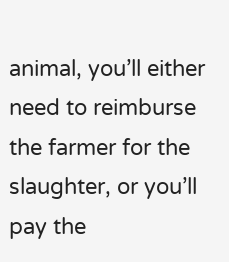animal, you’ll either need to reimburse the farmer for the slaughter, or you’ll pay the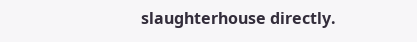slaughterhouse directly.